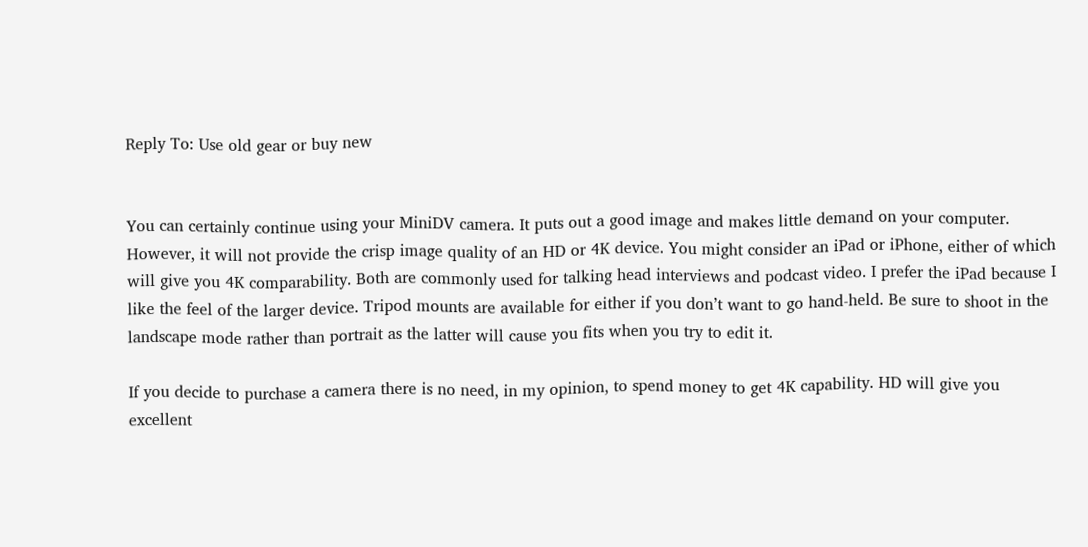Reply To: Use old gear or buy new


You can certainly continue using your MiniDV camera. It puts out a good image and makes little demand on your computer. However, it will not provide the crisp image quality of an HD or 4K device. You might consider an iPad or iPhone, either of which will give you 4K comparability. Both are commonly used for talking head interviews and podcast video. I prefer the iPad because I like the feel of the larger device. Tripod mounts are available for either if you don’t want to go hand-held. Be sure to shoot in the landscape mode rather than portrait as the latter will cause you fits when you try to edit it.

If you decide to purchase a camera there is no need, in my opinion, to spend money to get 4K capability. HD will give you excellent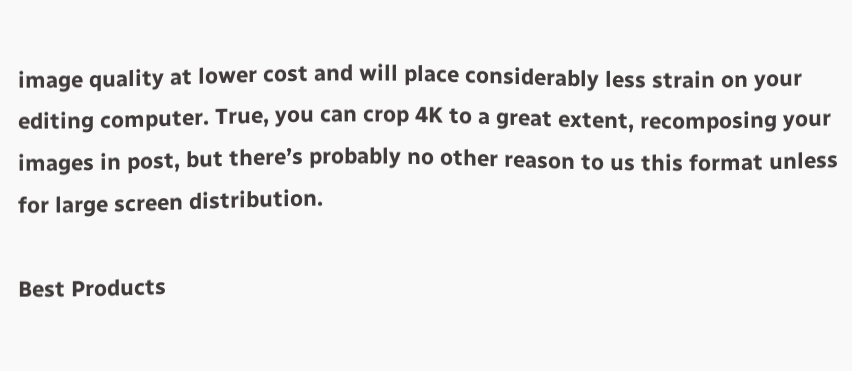image quality at lower cost and will place considerably less strain on your editing computer. True, you can crop 4K to a great extent, recomposing your images in post, but there’s probably no other reason to us this format unless for large screen distribution.

Best Products